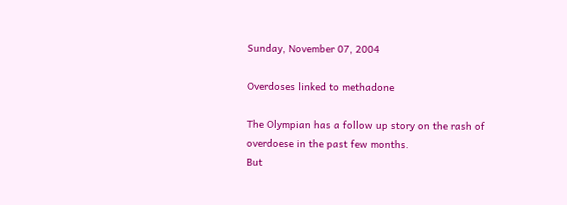Sunday, November 07, 2004

Overdoses linked to methadone

The Olympian has a follow up story on the rash of overdoese in the past few months.
But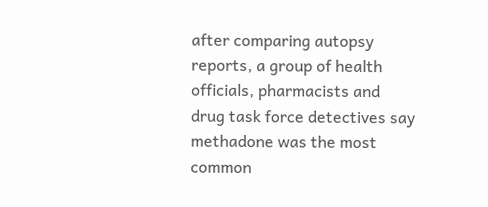after comparing autopsy reports, a group of health officials, pharmacists and drug task force detectives say methadone was the most common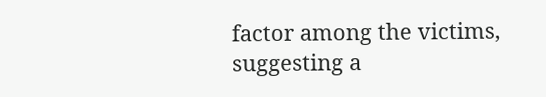factor among the victims, suggesting a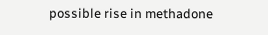possible rise in methadone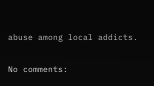abuse among local addicts.

No comments: